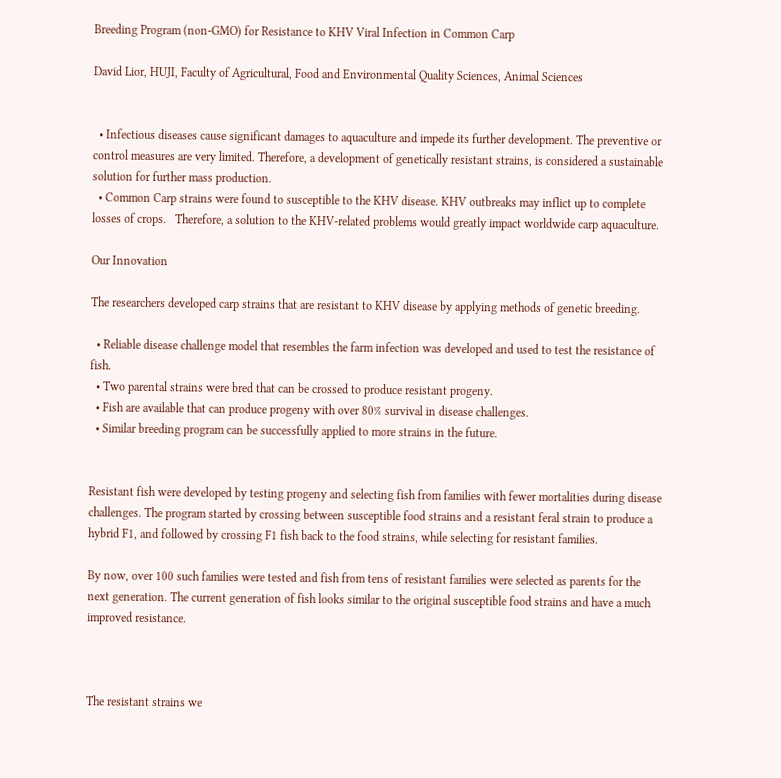Breeding Program (non-GMO) for Resistance to KHV Viral Infection in Common Carp

David Lior, HUJI, Faculty of Agricultural, Food and Environmental Quality Sciences, Animal Sciences


  • Infectious diseases cause significant damages to aquaculture and impede its further development. The preventive or control measures are very limited. Therefore, a development of genetically resistant strains, is considered a sustainable solution for further mass production.
  • Common Carp strains were found to susceptible to the KHV disease. KHV outbreaks may inflict up to complete losses of crops.   Therefore, a solution to the KHV-related problems would greatly impact worldwide carp aquaculture.

Our Innovation

The researchers developed carp strains that are resistant to KHV disease by applying methods of genetic breeding.

  • Reliable disease challenge model that resembles the farm infection was developed and used to test the resistance of fish.
  • Two parental strains were bred that can be crossed to produce resistant progeny.
  • Fish are available that can produce progeny with over 80% survival in disease challenges.
  • Similar breeding program can be successfully applied to more strains in the future.


Resistant fish were developed by testing progeny and selecting fish from families with fewer mortalities during disease challenges. The program started by crossing between susceptible food strains and a resistant feral strain to produce a hybrid F1, and followed by crossing F1 fish back to the food strains, while selecting for resistant families.

By now, over 100 such families were tested and fish from tens of resistant families were selected as parents for the next generation. The current generation of fish looks similar to the original susceptible food strains and have a much improved resistance.



The resistant strains we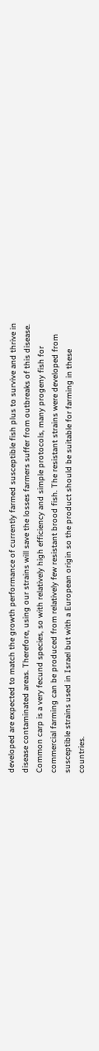developed are expected to match the growth performance of currently farmed susceptible fish plus to survive and thrive in disease contaminated areas. Therefore, using our strains will save the losses farmers suffer from outbreaks of this disease. Common carp is a very fecund species, so with relatively high efficiency and simple protocols, many progeny fish for commercial farming can be produced from relatively few resistant brood fish. The resistant strains were developed from susceptible strains used in Israel but with a European origin so the product should be suitable for farming in these countries.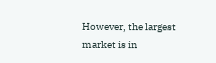However, the largest market is in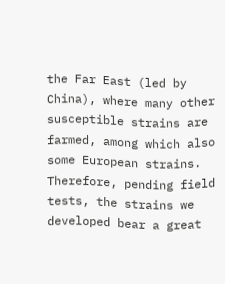the Far East (led by China), where many other susceptible strains are farmed, among which also some European strains. Therefore, pending field tests, the strains we developed bear a great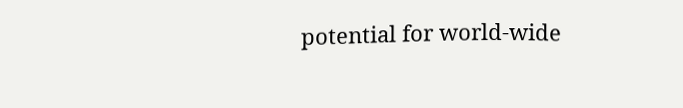potential for world-wide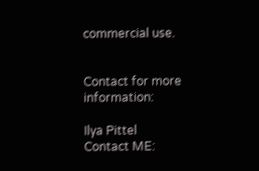commercial use.


Contact for more information:

Ilya Pittel
Contact ME: